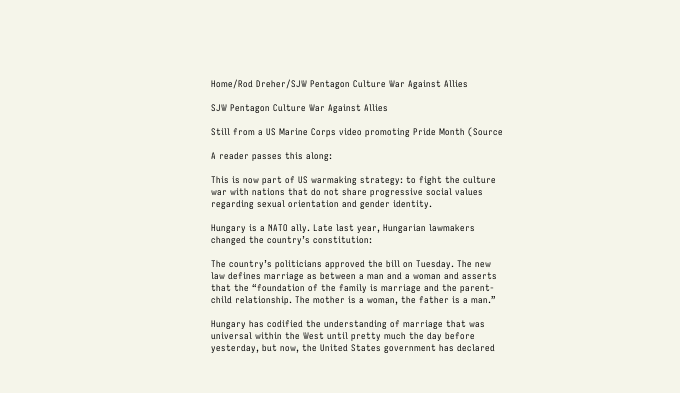Home/Rod Dreher/SJW Pentagon Culture War Against Allies

SJW Pentagon Culture War Against Allies

Still from a US Marine Corps video promoting Pride Month (Source

A reader passes this along:

This is now part of US warmaking strategy: to fight the culture war with nations that do not share progressive social values regarding sexual orientation and gender identity.

Hungary is a NATO ally. Late last year, Hungarian lawmakers changed the country’s constitution:

The country’s politicians approved the bill on Tuesday. The new law defines marriage as between a man and a woman and asserts that the “foundation of the family is marriage and the parent-child relationship. The mother is a woman, the father is a man.”

Hungary has codified the understanding of marriage that was universal within the West until pretty much the day before yesterday, but now, the United States government has declared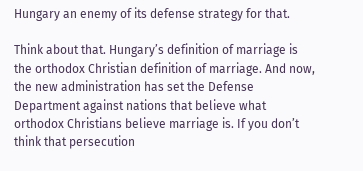Hungary an enemy of its defense strategy for that.

Think about that. Hungary’s definition of marriage is the orthodox Christian definition of marriage. And now, the new administration has set the Defense Department against nations that believe what orthodox Christians believe marriage is. If you don’t think that persecution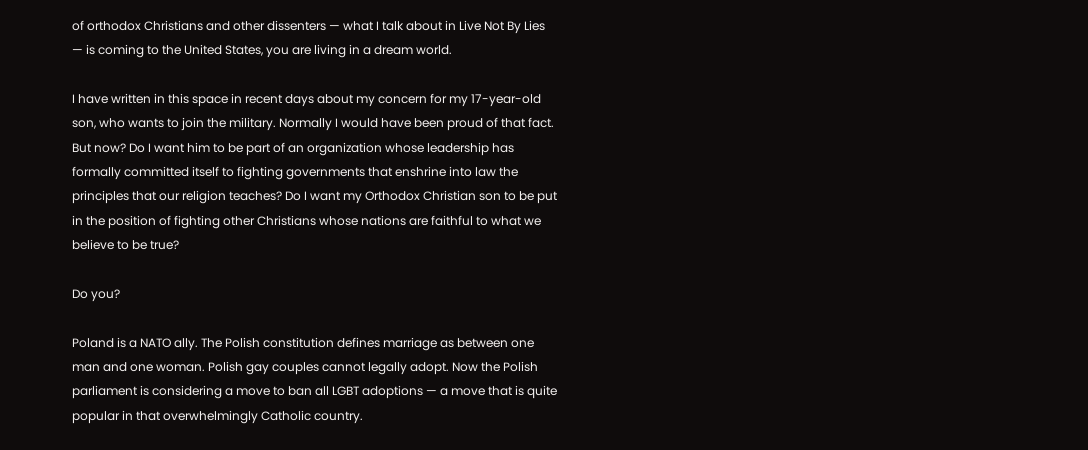of orthodox Christians and other dissenters — what I talk about in Live Not By Lies — is coming to the United States, you are living in a dream world.

I have written in this space in recent days about my concern for my 17-year-old son, who wants to join the military. Normally I would have been proud of that fact. But now? Do I want him to be part of an organization whose leadership has formally committed itself to fighting governments that enshrine into law the principles that our religion teaches? Do I want my Orthodox Christian son to be put in the position of fighting other Christians whose nations are faithful to what we believe to be true?

Do you?

Poland is a NATO ally. The Polish constitution defines marriage as between one man and one woman. Polish gay couples cannot legally adopt. Now the Polish parliament is considering a move to ban all LGBT adoptions — a move that is quite popular in that overwhelmingly Catholic country.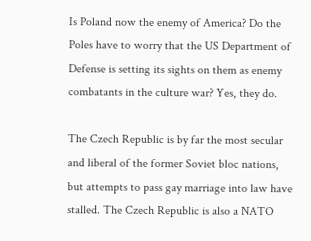Is Poland now the enemy of America? Do the Poles have to worry that the US Department of Defense is setting its sights on them as enemy combatants in the culture war? Yes, they do.

The Czech Republic is by far the most secular and liberal of the former Soviet bloc nations, but attempts to pass gay marriage into law have stalled. The Czech Republic is also a NATO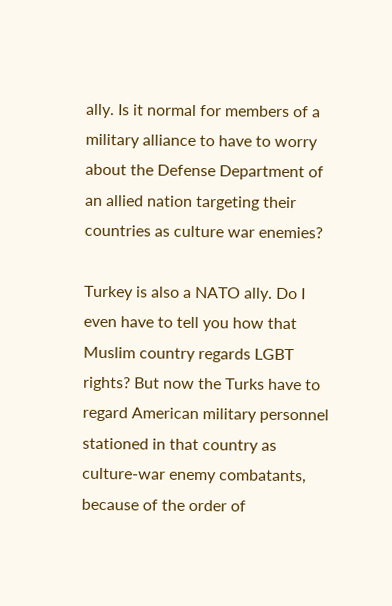ally. Is it normal for members of a military alliance to have to worry about the Defense Department of an allied nation targeting their countries as culture war enemies?

Turkey is also a NATO ally. Do I even have to tell you how that Muslim country regards LGBT rights? But now the Turks have to regard American military personnel stationed in that country as culture-war enemy combatants, because of the order of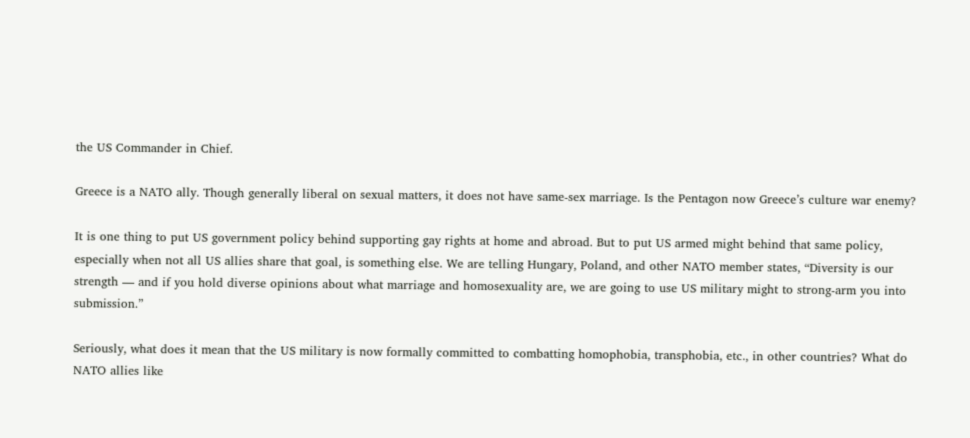the US Commander in Chief.

Greece is a NATO ally. Though generally liberal on sexual matters, it does not have same-sex marriage. Is the Pentagon now Greece’s culture war enemy?

It is one thing to put US government policy behind supporting gay rights at home and abroad. But to put US armed might behind that same policy, especially when not all US allies share that goal, is something else. We are telling Hungary, Poland, and other NATO member states, “Diversity is our strength — and if you hold diverse opinions about what marriage and homosexuality are, we are going to use US military might to strong-arm you into submission.”

Seriously, what does it mean that the US military is now formally committed to combatting homophobia, transphobia, etc., in other countries? What do NATO allies like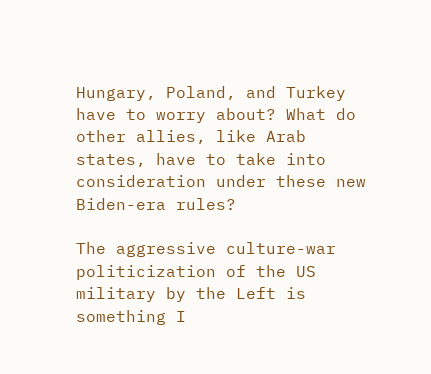Hungary, Poland, and Turkey have to worry about? What do other allies, like Arab states, have to take into consideration under these new Biden-era rules?

The aggressive culture-war politicization of the US military by the Left is something I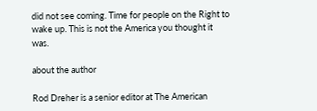did not see coming. Time for people on the Right to wake up. This is not the America you thought it was.

about the author

Rod Dreher is a senior editor at The American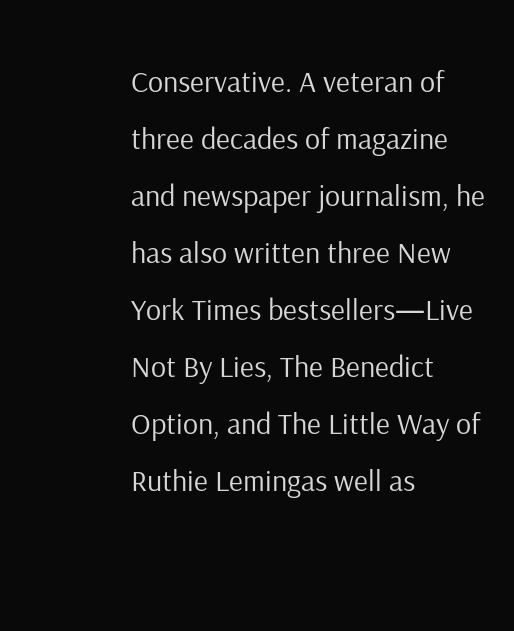Conservative. A veteran of three decades of magazine and newspaper journalism, he has also written three New York Times bestsellers—Live Not By Lies, The Benedict Option, and The Little Way of Ruthie Lemingas well as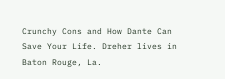Crunchy Cons and How Dante Can Save Your Life. Dreher lives in Baton Rouge, La.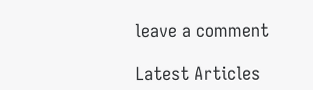leave a comment

Latest Articles